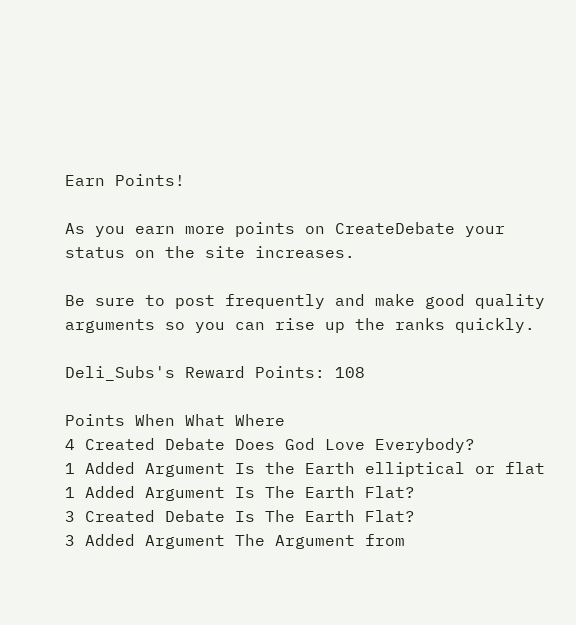Earn Points!

As you earn more points on CreateDebate your status on the site increases.

Be sure to post frequently and make good quality arguments so you can rise up the ranks quickly.

Deli_Subs's Reward Points: 108

Points When What Where
4 Created Debate Does God Love Everybody?
1 Added Argument Is the Earth elliptical or flat
1 Added Argument Is The Earth Flat?
3 Created Debate Is The Earth Flat?
3 Added Argument The Argument from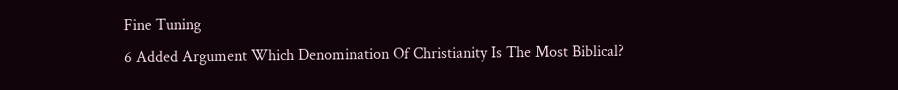Fine Tuning
6 Added Argument Which Denomination Of Christianity Is The Most Biblical?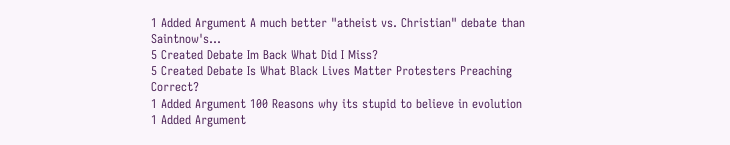1 Added Argument A much better "atheist vs. Christian" debate than Saintnow's...
5 Created Debate Im Back What Did I Miss?
5 Created Debate Is What Black Lives Matter Protesters Preaching Correct?
1 Added Argument 100 Reasons why its stupid to believe in evolution
1 Added Argument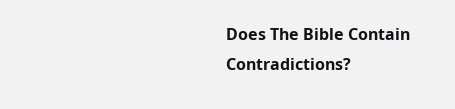Does The Bible Contain Contradictions?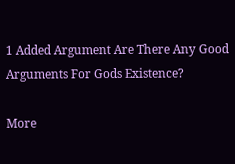1 Added Argument Are There Any Good Arguments For Gods Existence?

More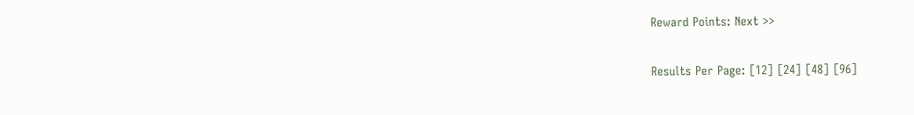Reward Points: Next >>

Results Per Page: [12] [24] [48] [96]